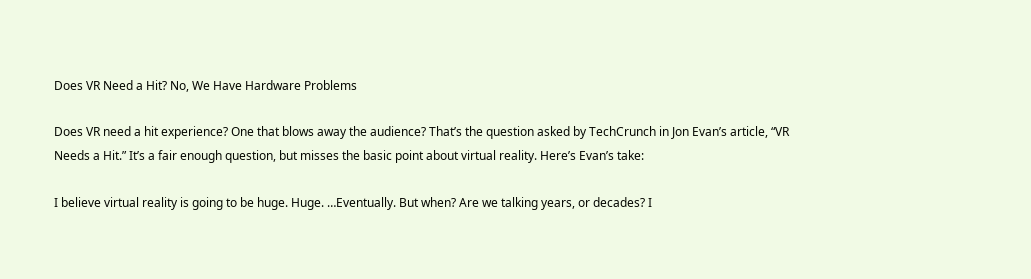Does VR Need a Hit? No, We Have Hardware Problems

Does VR need a hit experience? One that blows away the audience? That’s the question asked by TechCrunch in Jon Evan’s article, “VR Needs a Hit.” It’s a fair enough question, but misses the basic point about virtual reality. Here’s Evan’s take:

I believe virtual reality is going to be huge. Huge. …Eventually. But when? Are we talking years, or decades? I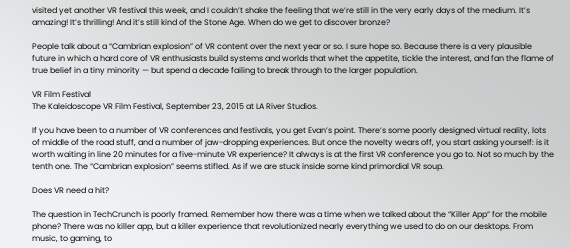visited yet another VR festival this week, and I couldn’t shake the feeling that we’re still in the very early days of the medium. It’s amazing! It’s thrilling! And it’s still kind of the Stone Age. When do we get to discover bronze?

People talk about a “Cambrian explosion” of VR content over the next year or so. I sure hope so. Because there is a very plausible future in which a hard core of VR enthusiasts build systems and worlds that whet the appetite, tickle the interest, and fan the flame of true belief in a tiny minority — but spend a decade failing to break through to the larger population.

VR Film Festival
The Kaleidoscope VR Film Festival, September 23, 2015 at LA River Studios.

If you have been to a number of VR conferences and festivals, you get Evan’s point. There’s some poorly designed virtual reality, lots of middle of the road stuff, and a number of jaw-dropping experiences. But once the novelty wears off, you start asking yourself: is it worth waiting in line 20 minutes for a five-minute VR experience? It always is at the first VR conference you go to. Not so much by the tenth one. The “Cambrian explosion” seems stifled. As if we are stuck inside some kind primordial VR soup.

Does VR need a hit?

The question in TechCrunch is poorly framed. Remember how there was a time when we talked about the “Killer App” for the mobile phone? There was no killer app, but a killer experience that revolutionized nearly everything we used to do on our desktops. From music, to gaming, to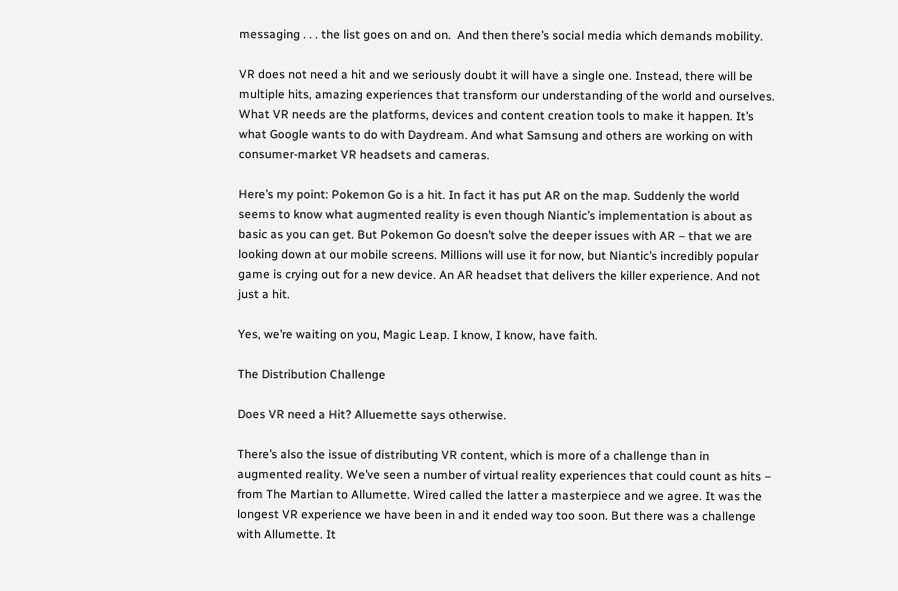messaging . . . the list goes on and on.  And then there’s social media which demands mobility.

VR does not need a hit and we seriously doubt it will have a single one. Instead, there will be multiple hits, amazing experiences that transform our understanding of the world and ourselves. What VR needs are the platforms, devices and content creation tools to make it happen. It’s what Google wants to do with Daydream. And what Samsung and others are working on with consumer-market VR headsets and cameras.

Here’s my point: Pokemon Go is a hit. In fact it has put AR on the map. Suddenly the world seems to know what augmented reality is even though Niantic’s implementation is about as basic as you can get. But Pokemon Go doesn’t solve the deeper issues with AR – that we are looking down at our mobile screens. Millions will use it for now, but Niantic’s incredibly popular game is crying out for a new device. An AR headset that delivers the killer experience. And not just a hit.

Yes, we’re waiting on you, Magic Leap. I know, I know, have faith.

The Distribution Challenge

Does VR need a Hit? Alluemette says otherwise.

There’s also the issue of distributing VR content, which is more of a challenge than in augmented reality. We’ve seen a number of virtual reality experiences that could count as hits – from The Martian to Allumette. Wired called the latter a masterpiece and we agree. It was the longest VR experience we have been in and it ended way too soon. But there was a challenge with Allumette. It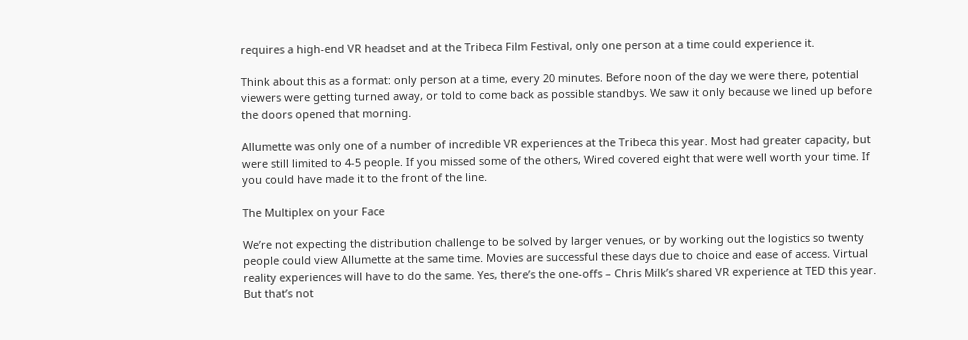requires a high-end VR headset and at the Tribeca Film Festival, only one person at a time could experience it.

Think about this as a format: only person at a time, every 20 minutes. Before noon of the day we were there, potential viewers were getting turned away, or told to come back as possible standbys. We saw it only because we lined up before the doors opened that morning.

Allumette was only one of a number of incredible VR experiences at the Tribeca this year. Most had greater capacity, but were still limited to 4-5 people. If you missed some of the others, Wired covered eight that were well worth your time. If you could have made it to the front of the line.

The Multiplex on your Face

We’re not expecting the distribution challenge to be solved by larger venues, or by working out the logistics so twenty people could view Allumette at the same time. Movies are successful these days due to choice and ease of access. Virtual reality experiences will have to do the same. Yes, there’s the one-offs – Chris Milk’s shared VR experience at TED this year. But that’s not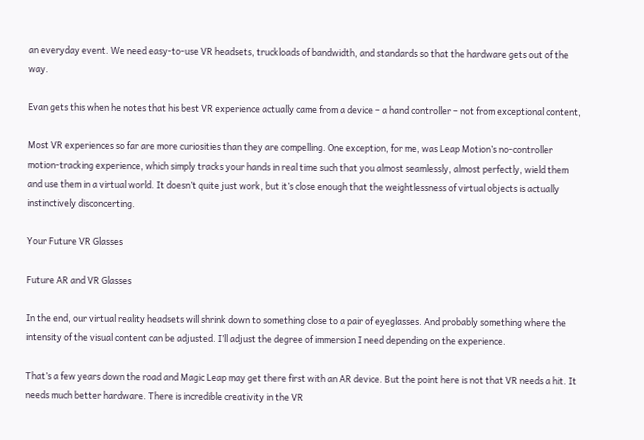an everyday event. We need easy-to-use VR headsets, truckloads of bandwidth, and standards so that the hardware gets out of the way.

Evan gets this when he notes that his best VR experience actually came from a device – a hand controller – not from exceptional content,

Most VR experiences so far are more curiosities than they are compelling. One exception, for me, was Leap Motion’s no-controller motion-tracking experience, which simply tracks your hands in real time such that you almost seamlessly, almost perfectly, wield them and use them in a virtual world. It doesn’t quite just work, but it’s close enough that the weightlessness of virtual objects is actually instinctively disconcerting.

Your Future VR Glasses

Future AR and VR Glasses

In the end, our virtual reality headsets will shrink down to something close to a pair of eyeglasses. And probably something where the intensity of the visual content can be adjusted. I’ll adjust the degree of immersion I need depending on the experience.

That’s a few years down the road and Magic Leap may get there first with an AR device. But the point here is not that VR needs a hit. It needs much better hardware. There is incredible creativity in the VR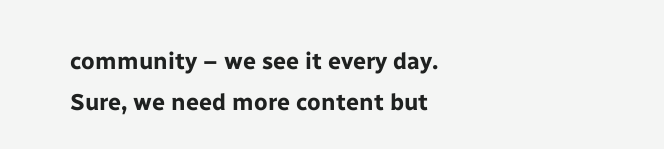community – we see it every day. Sure, we need more content but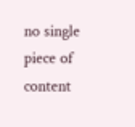no single piece of content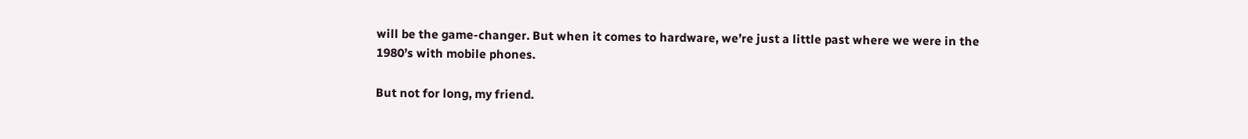will be the game-changer. But when it comes to hardware, we’re just a little past where we were in the 1980’s with mobile phones.

But not for long, my friend.